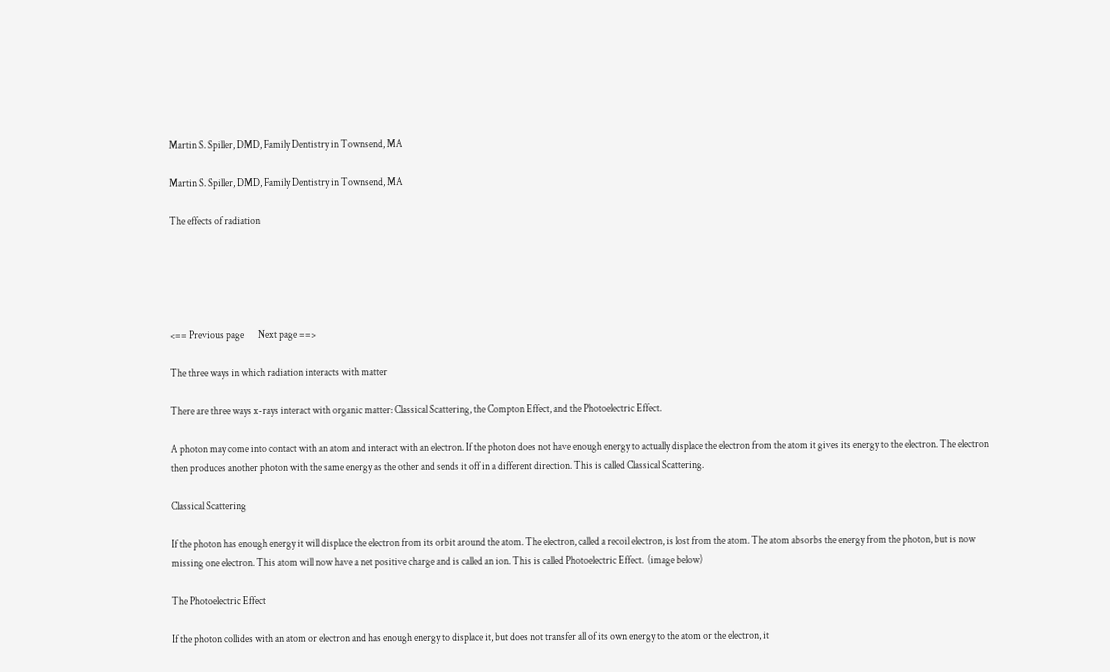Martin S. Spiller, DMD, Family Dentistry in Townsend, MA

Martin S. Spiller, DMD, Family Dentistry in Townsend, MA

The effects of radiation





<== Previous page       Next page ==>

The three ways in which radiation interacts with matter

There are three ways x-rays interact with organic matter: Classical Scattering, the Compton Effect, and the Photoelectric Effect.

A photon may come into contact with an atom and interact with an electron. If the photon does not have enough energy to actually displace the electron from the atom it gives its energy to the electron. The electron then produces another photon with the same energy as the other and sends it off in a different direction. This is called Classical Scattering.

Classical Scattering

If the photon has enough energy it will displace the electron from its orbit around the atom. The electron, called a recoil electron, is lost from the atom. The atom absorbs the energy from the photon, but is now missing one electron. This atom will now have a net positive charge and is called an ion. This is called Photoelectric Effect.  (image below)

The Photoelectric Effect

If the photon collides with an atom or electron and has enough energy to displace it, but does not transfer all of its own energy to the atom or the electron, it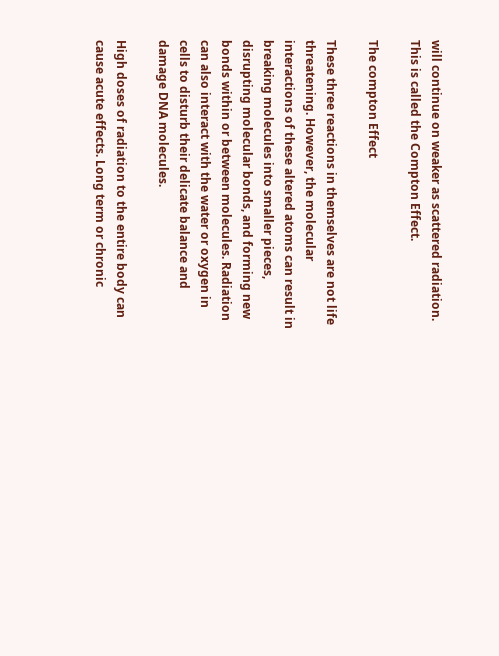will continue on weaker as scattered radiation. This is called the Compton Effect.

The compton Effect

These three reactions in themselves are not life threatening. However, the molecular interactions of these altered atoms can result in breaking molecules into smaller pieces, disrupting molecular bonds, and forming new bonds within or between molecules. Radiation can also interact with the water or oxygen in cells to disturb their delicate balance and damage DNA molecules.

High doses of radiation to the entire body can cause acute effects. Long term or chronic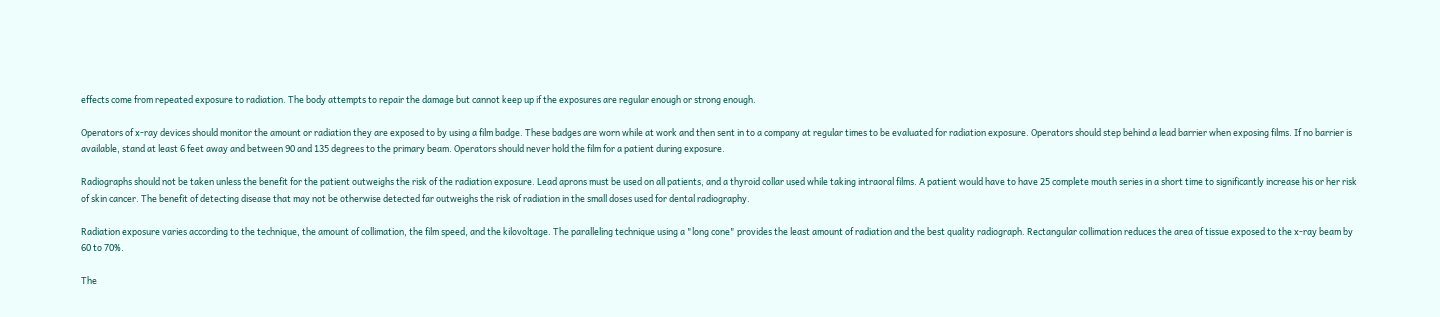effects come from repeated exposure to radiation. The body attempts to repair the damage but cannot keep up if the exposures are regular enough or strong enough.

Operators of x-ray devices should monitor the amount or radiation they are exposed to by using a film badge. These badges are worn while at work and then sent in to a company at regular times to be evaluated for radiation exposure. Operators should step behind a lead barrier when exposing films. If no barrier is available, stand at least 6 feet away and between 90 and 135 degrees to the primary beam. Operators should never hold the film for a patient during exposure.

Radiographs should not be taken unless the benefit for the patient outweighs the risk of the radiation exposure. Lead aprons must be used on all patients, and a thyroid collar used while taking intraoral films. A patient would have to have 25 complete mouth series in a short time to significantly increase his or her risk of skin cancer. The benefit of detecting disease that may not be otherwise detected far outweighs the risk of radiation in the small doses used for dental radiography.

Radiation exposure varies according to the technique, the amount of collimation, the film speed, and the kilovoltage. The paralleling technique using a "long cone" provides the least amount of radiation and the best quality radiograph. Rectangular collimation reduces the area of tissue exposed to the x-ray beam by 60 to 70%.

The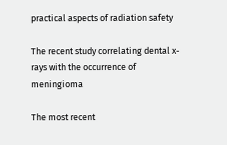practical aspects of radiation safety

The recent study correlating dental x-rays with the occurrence of meningioma

The most recent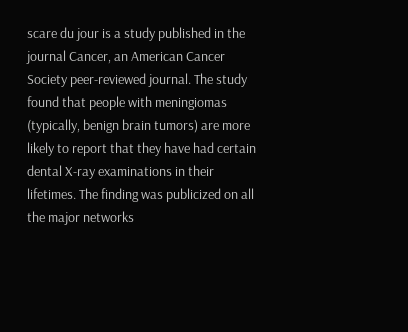scare du jour is a study published in the journal Cancer, an American Cancer Society peer-reviewed journal. The study found that people with meningiomas (typically, benign brain tumors) are more likely to report that they have had certain dental X-ray examinations in their lifetimes. The finding was publicized on all the major networks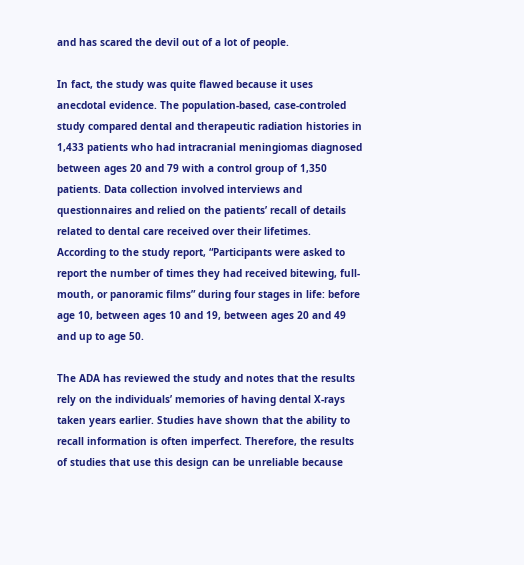and has scared the devil out of a lot of people.

In fact, the study was quite flawed because it uses anecdotal evidence. The population-based, case-controled study compared dental and therapeutic radiation histories in 1,433 patients who had intracranial meningiomas diagnosed between ages 20 and 79 with a control group of 1,350 patients. Data collection involved interviews and questionnaires and relied on the patients’ recall of details related to dental care received over their lifetimes. According to the study report, “Participants were asked to report the number of times they had received bitewing, full-mouth, or panoramic films” during four stages in life: before age 10, between ages 10 and 19, between ages 20 and 49 and up to age 50.

The ADA has reviewed the study and notes that the results rely on the individuals’ memories of having dental X-rays taken years earlier. Studies have shown that the ability to recall information is often imperfect. Therefore, the results of studies that use this design can be unreliable because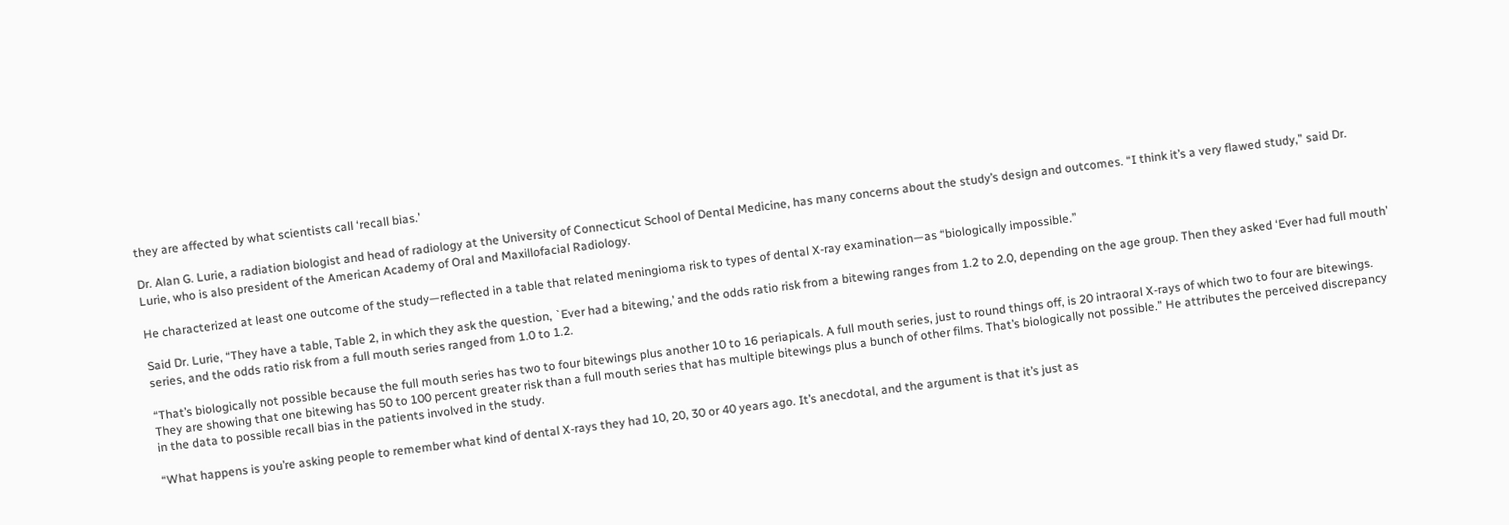they are affected by what scientists call ‘recall bias.’

Dr. Alan G. Lurie, a radiation biologist and head of radiology at the University of Connecticut School of Dental Medicine, has many concerns about the study’s design and outcomes. “I think it’s a very flawed study,” said Dr. Lurie, who is also president of the American Academy of Oral and Maxillofacial Radiology.

He characterized at least one outcome of the study—reflected in a table that related meningioma risk to types of dental X-ray examination—as “biologically impossible.”

Said Dr. Lurie, “They have a table, Table 2, in which they ask the question, `Ever had a bitewing,’ and the odds ratio risk from a bitewing ranges from 1.2 to 2.0, depending on the age group. Then they asked ‘Ever had full mouth’ series, and the odds ratio risk from a full mouth series ranged from 1.0 to 1.2.

“That’s biologically not possible because the full mouth series has two to four bitewings plus another 10 to 16 periapicals. A full mouth series, just to round things off, is 20 intraoral X-rays of which two to four are bitewings. They are showing that one bitewing has 50 to 100 percent greater risk than a full mouth series that has multiple bitewings plus a bunch of other films. That’s biologically not possible.” He attributes the perceived discrepancy in the data to possible recall bias in the patients involved in the study.

“What happens is you’re asking people to remember what kind of dental X-rays they had 10, 20, 30 or 40 years ago. It’s anecdotal, and the argument is that it’s just as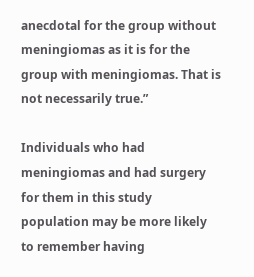anecdotal for the group without meningiomas as it is for the group with meningiomas. That is not necessarily true.”

Individuals who had meningiomas and had surgery for them in this study population may be more likely to remember having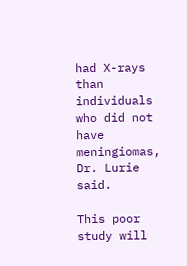had X-rays than individuals who did not have meningiomas, Dr. Lurie said.

This poor study will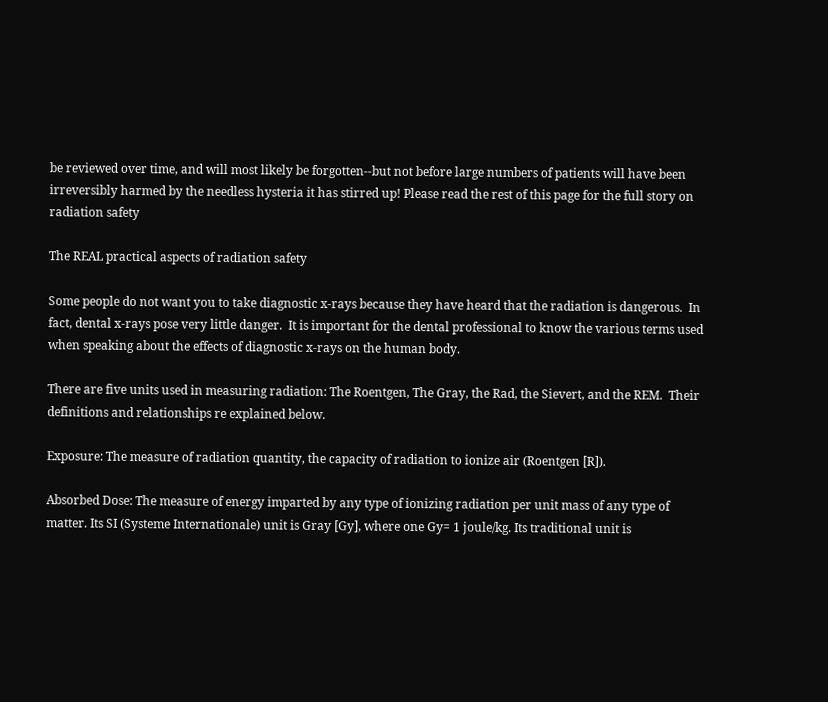be reviewed over time, and will most likely be forgotten--but not before large numbers of patients will have been irreversibly harmed by the needless hysteria it has stirred up! Please read the rest of this page for the full story on radiation safety

The REAL practical aspects of radiation safety

Some people do not want you to take diagnostic x-rays because they have heard that the radiation is dangerous.  In fact, dental x-rays pose very little danger.  It is important for the dental professional to know the various terms used when speaking about the effects of diagnostic x-rays on the human body.

There are five units used in measuring radiation: The Roentgen, The Gray, the Rad, the Sievert, and the REM.  Their definitions and relationships re explained below.

Exposure: The measure of radiation quantity, the capacity of radiation to ionize air (Roentgen [R]).

Absorbed Dose: The measure of energy imparted by any type of ionizing radiation per unit mass of any type of matter. Its SI (Systeme Internationale) unit is Gray [Gy], where one Gy= 1 joule/kg. Its traditional unit is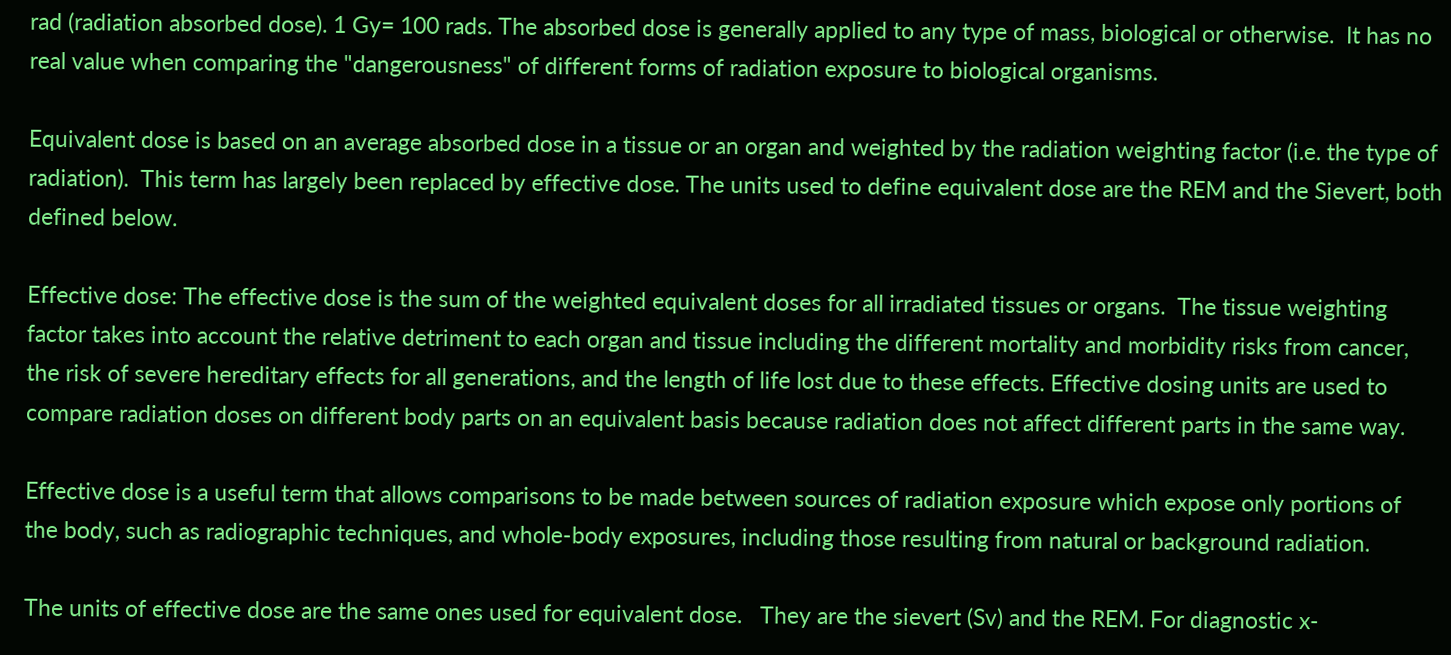rad (radiation absorbed dose). 1 Gy= 100 rads. The absorbed dose is generally applied to any type of mass, biological or otherwise.  It has no real value when comparing the "dangerousness" of different forms of radiation exposure to biological organisms.

Equivalent dose is based on an average absorbed dose in a tissue or an organ and weighted by the radiation weighting factor (i.e. the type of radiation).  This term has largely been replaced by effective dose. The units used to define equivalent dose are the REM and the Sievert, both defined below.

Effective dose: The effective dose is the sum of the weighted equivalent doses for all irradiated tissues or organs.  The tissue weighting factor takes into account the relative detriment to each organ and tissue including the different mortality and morbidity risks from cancer, the risk of severe hereditary effects for all generations, and the length of life lost due to these effects. Effective dosing units are used to compare radiation doses on different body parts on an equivalent basis because radiation does not affect different parts in the same way.

Effective dose is a useful term that allows comparisons to be made between sources of radiation exposure which expose only portions of the body, such as radiographic techniques, and whole-body exposures, including those resulting from natural or background radiation.

The units of effective dose are the same ones used for equivalent dose.   They are the sievert (Sv) and the REM. For diagnostic x-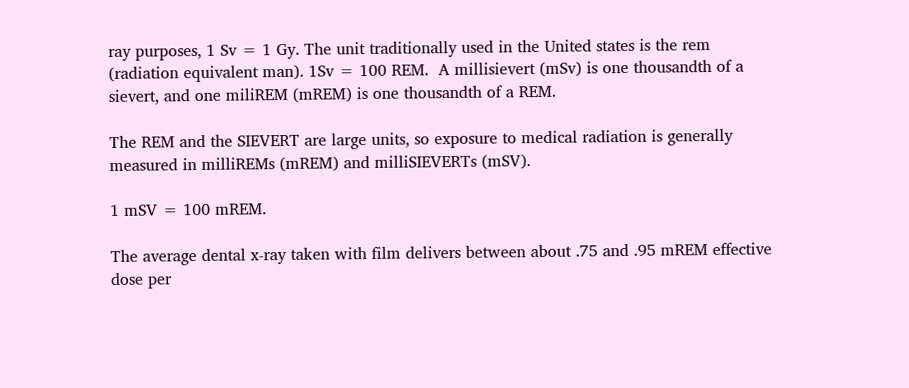ray purposes, 1 Sv = 1 Gy. The unit traditionally used in the United states is the rem (radiation equivalent man). 1Sv = 100 REM.  A millisievert (mSv) is one thousandth of a sievert, and one miliREM (mREM) is one thousandth of a REM.

The REM and the SIEVERT are large units, so exposure to medical radiation is generally measured in milliREMs (mREM) and milliSIEVERTs (mSV).

1 mSV = 100 mREM.

The average dental x-ray taken with film delivers between about .75 and .95 mREM effective dose per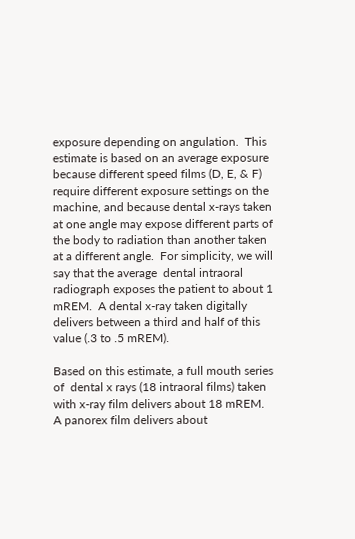exposure depending on angulation.  This estimate is based on an average exposure because different speed films (D, E, & F) require different exposure settings on the machine, and because dental x-rays taken at one angle may expose different parts of the body to radiation than another taken at a different angle.  For simplicity, we will say that the average  dental intraoral radiograph exposes the patient to about 1 mREM.  A dental x-ray taken digitally delivers between a third and half of this value (.3 to .5 mREM).

Based on this estimate, a full mouth series of  dental x rays (18 intraoral films) taken with x-ray film delivers about 18 mREM.  A panorex film delivers about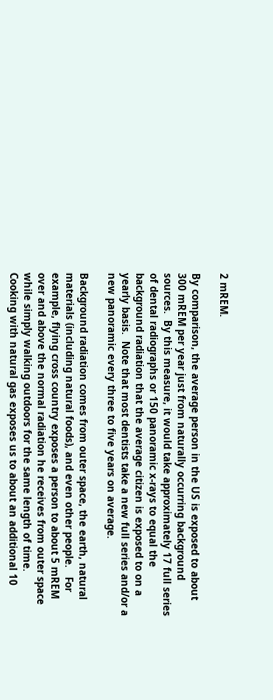2 mREM.

By comparison, the average person in the US is exposed to about 300 mREM per year just from naturally occurring background sources.  By this measure, it would take approximately 17 full series of dental radiographs or 150 panoramic x-rays to equal the background radiation that the average citizen is exposed to on a yearly basis.  Note that most dentists take a new full series and/or a new panoramic every three to five years on average.

Background radiation comes from outer space, the earth, natural materials (including natural foods), and even other people.   For example, flying cross country exposes a person to about 5 mREM over and above the normal radiation he receives from outer space while simply walking outdoors for the same length of time.   Cooking with natural gas exposes us to about an additional 10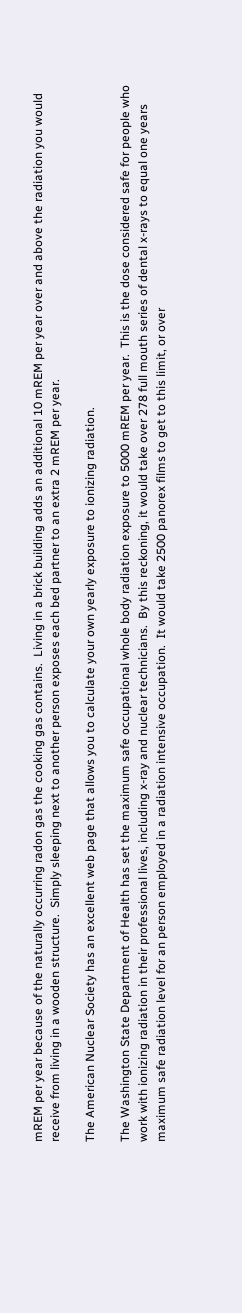mREM per year because of the naturally occurring radon gas the cooking gas contains.  Living in a brick building adds an additional 10 mREM per year over and above the radiation you would receive from living in a wooden structure.  Simply sleeping next to another person exposes each bed partner to an extra 2 mREM per year.

The American Nuclear Society has an excellent web page that allows you to calculate your own yearly exposure to ionizing radiation.

The Washington State Department of Health has set the maximum safe occupational whole body radiation exposure to 5000 mREM per year.  This is the dose considered safe for people who work with ionizing radiation in their professional lives, including x-ray and nuclear technicians.  By this reckoning, it would take over 278 full mouth series of dental x-rays to equal one years maximum safe radiation level for an person employed in a radiation intensive occupation.  It would take 2500 panorex films to get to this limit, or over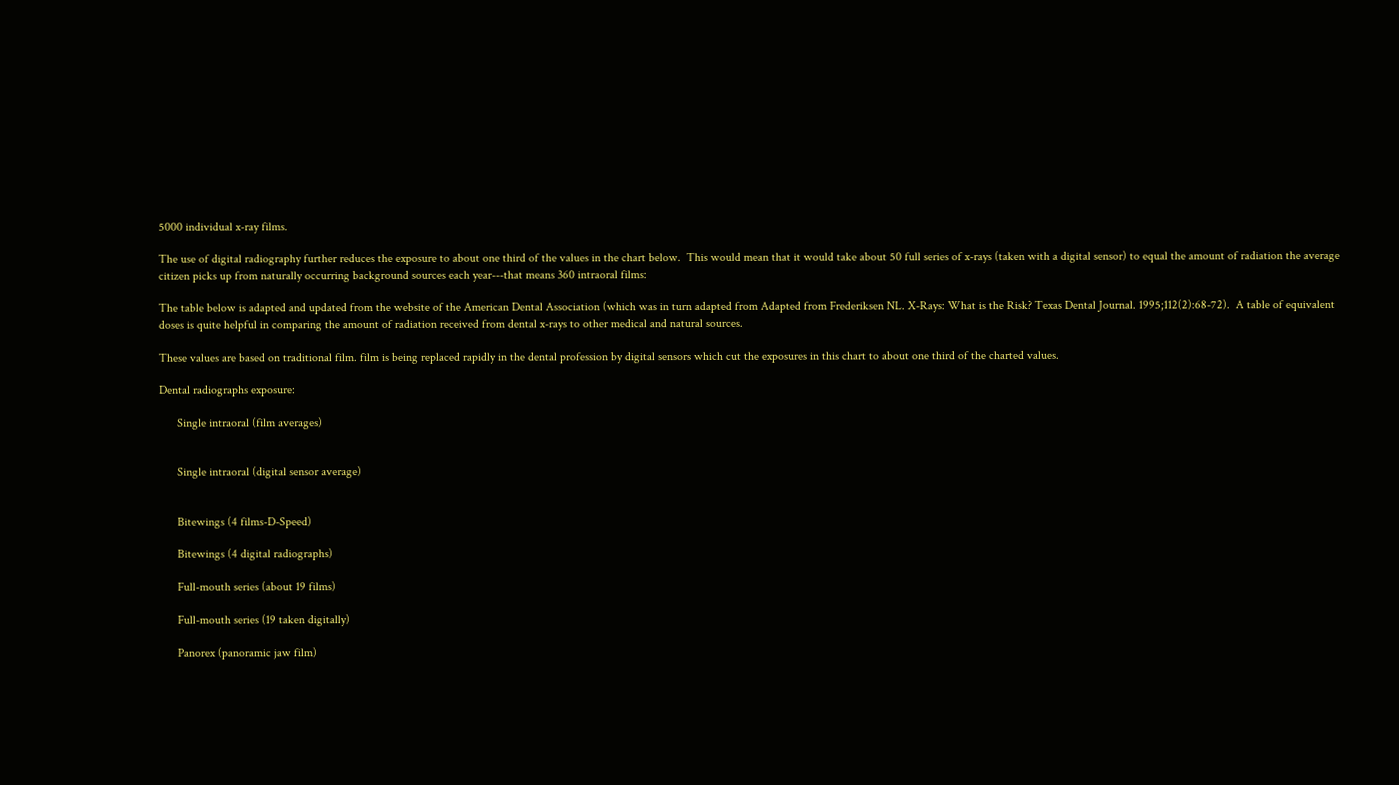5000 individual x-ray films.

The use of digital radiography further reduces the exposure to about one third of the values in the chart below.  This would mean that it would take about 50 full series of x-rays (taken with a digital sensor) to equal the amount of radiation the average citizen picks up from naturally occurring background sources each year---that means 360 intraoral films:

The table below is adapted and updated from the website of the American Dental Association (which was in turn adapted from Adapted from Frederiksen NL. X-Rays: What is the Risk? Texas Dental Journal. 1995;112(2):68-72).  A table of equivalent doses is quite helpful in comparing the amount of radiation received from dental x-rays to other medical and natural sources.

These values are based on traditional film. film is being replaced rapidly in the dental profession by digital sensors which cut the exposures in this chart to about one third of the charted values.

Dental radiographs exposure:

      Single intraoral (film averages)


      Single intraoral (digital sensor average)


      Bitewings (4 films-D-Speed)

      Bitewings (4 digital radiographs)

      Full-mouth series (about 19 films)

      Full-mouth series (19 taken digitally)

      Panorex (panoramic jaw film)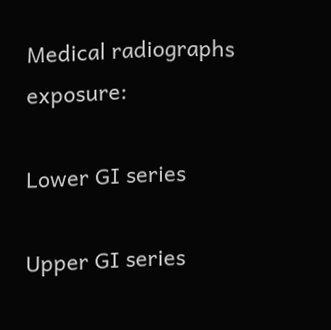Medical radiographs exposure:

Lower GI series

Upper GI series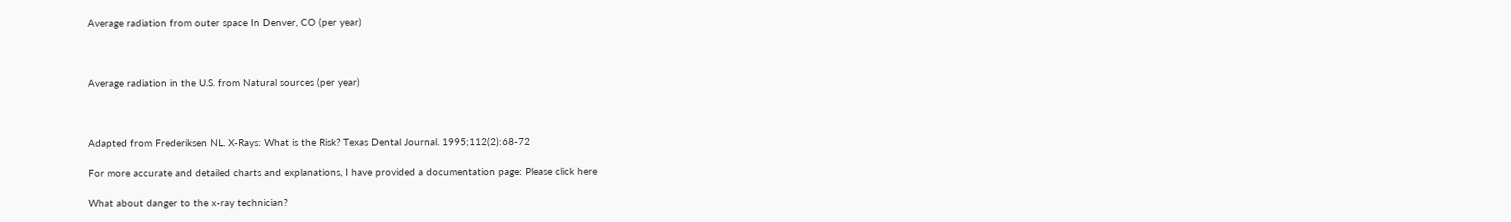Average radiation from outer space In Denver, CO (per year)



Average radiation in the U.S. from Natural sources (per year)



Adapted from Frederiksen NL. X-Rays: What is the Risk? Texas Dental Journal. 1995;112(2):68-72

For more accurate and detailed charts and explanations, I have provided a documentation page: Please click here

What about danger to the x-ray technician?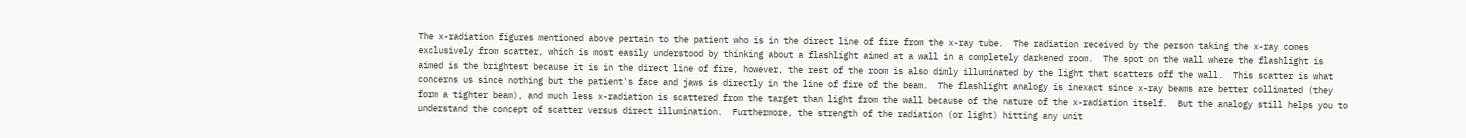The x-radiation figures mentioned above pertain to the patient who is in the direct line of fire from the x-ray tube.  The radiation received by the person taking the x-ray comes exclusively from scatter, which is most easily understood by thinking about a flashlight aimed at a wall in a completely darkened room.  The spot on the wall where the flashlight is aimed is the brightest because it is in the direct line of fire, however, the rest of the room is also dimly illuminated by the light that scatters off the wall.  This scatter is what concerns us since nothing but the patient's face and jaws is directly in the line of fire of the beam.  The flashlight analogy is inexact since x-ray beams are better collimated (they form a tighter beam), and much less x-radiation is scattered from the target than light from the wall because of the nature of the x-radiation itself.  But the analogy still helps you to understand the concept of scatter versus direct illumination.  Furthermore, the strength of the radiation (or light) hitting any unit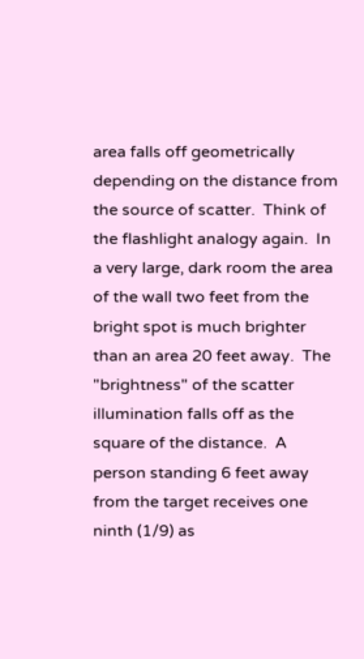area falls off geometrically depending on the distance from the source of scatter.  Think of  the flashlight analogy again.  In a very large, dark room the area of the wall two feet from the bright spot is much brighter than an area 20 feet away.  The "brightness" of the scatter illumination falls off as the square of the distance.  A person standing 6 feet away from the target receives one ninth (1/9) as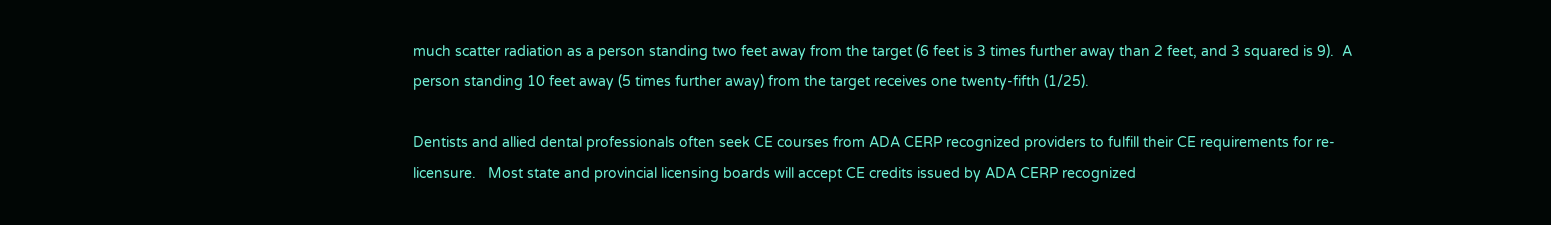much scatter radiation as a person standing two feet away from the target (6 feet is 3 times further away than 2 feet, and 3 squared is 9).  A person standing 10 feet away (5 times further away) from the target receives one twenty-fifth (1/25).

Dentists and allied dental professionals often seek CE courses from ADA CERP recognized providers to fulfill their CE requirements for re-licensure.   Most state and provincial licensing boards will accept CE credits issued by ADA CERP recognized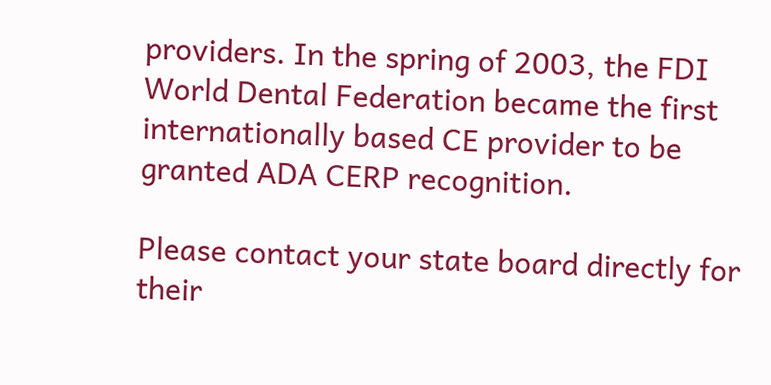providers. In the spring of 2003, the FDI World Dental Federation became the first internationally based CE provider to be granted ADA CERP recognition.

Please contact your state board directly for their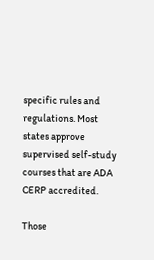specific rules and regulations. Most states approve supervised self-study courses that are ADA CERP accredited.

Those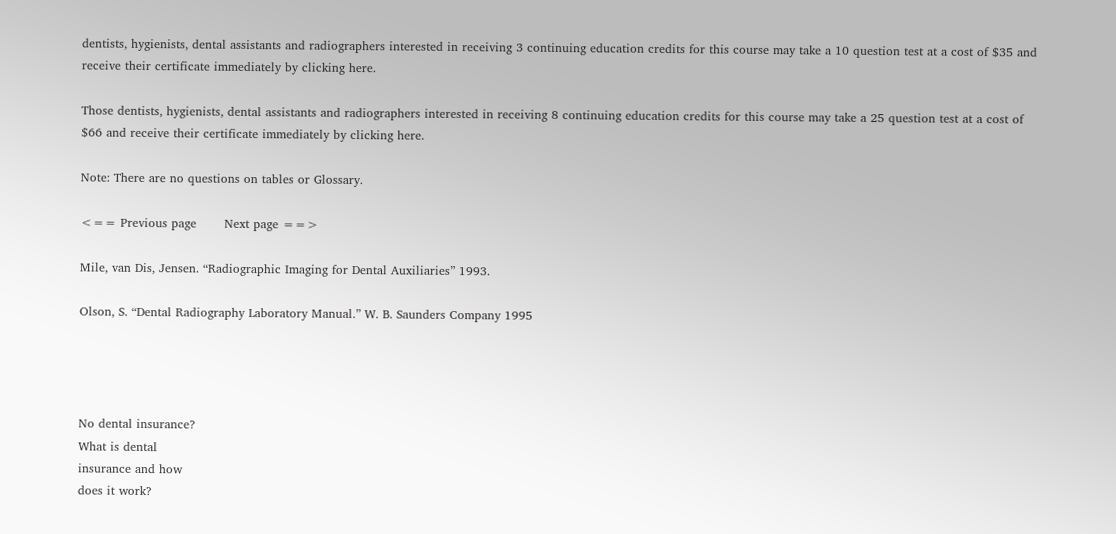dentists, hygienists, dental assistants and radiographers interested in receiving 3 continuing education credits for this course may take a 10 question test at a cost of $35 and receive their certificate immediately by clicking here.

Those dentists, hygienists, dental assistants and radiographers interested in receiving 8 continuing education credits for this course may take a 25 question test at a cost of $66 and receive their certificate immediately by clicking here.

Note: There are no questions on tables or Glossary.

<== Previous page       Next page ==>

Mile, van Dis, Jensen. “Radiographic Imaging for Dental Auxiliaries” 1993.

Olson, S. “Dental Radiography Laboratory Manual.” W. B. Saunders Company 1995




No dental insurance?
What is dental
insurance and how
does it work?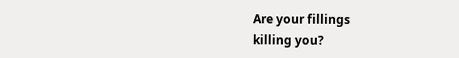Are your fillings
killing you?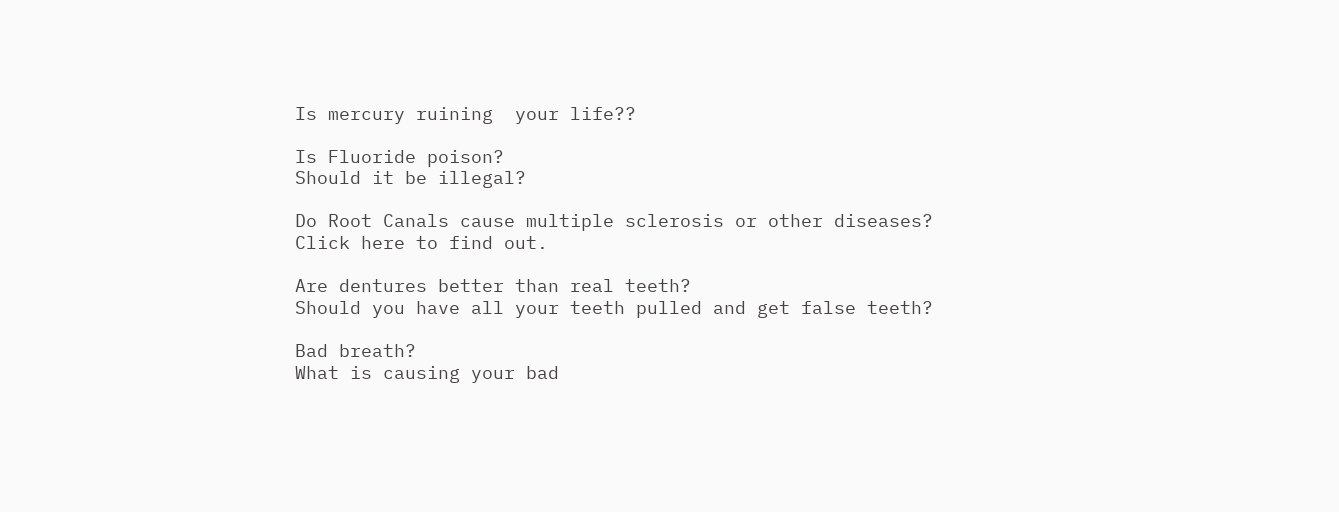Is mercury ruining  your life??

Is Fluoride poison?
Should it be illegal?

Do Root Canals cause multiple sclerosis or other diseases?
Click here to find out.

Are dentures better than real teeth?
Should you have all your teeth pulled and get false teeth?

Bad breath?
What is causing your bad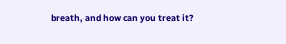breath, and how can you treat it?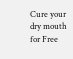Cure your dry mouth for Free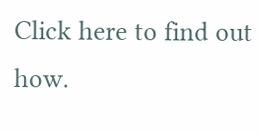Click here to find out  how.